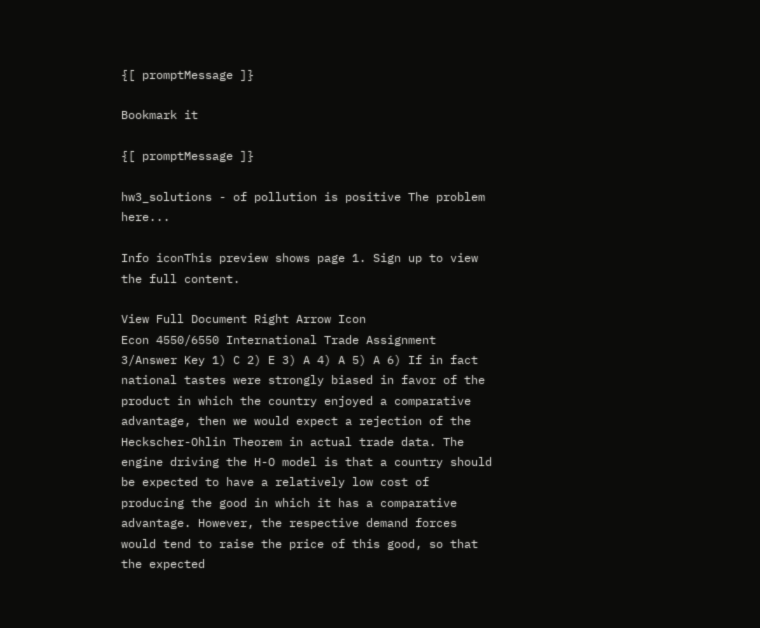{[ promptMessage ]}

Bookmark it

{[ promptMessage ]}

hw3_solutions - of pollution is positive The problem here...

Info iconThis preview shows page 1. Sign up to view the full content.

View Full Document Right Arrow Icon
Econ 4550/6550 International Trade Assignment 3/Answer Key 1) C 2) E 3) A 4) A 5) A 6) If in fact national tastes were strongly biased in favor of the product in which the country enjoyed a comparative advantage, then we would expect a rejection of the Heckscher-Ohlin Theorem in actual trade data. The engine driving the H-O model is that a country should be expected to have a relatively low cost of producing the good in which it has a comparative advantage. However, the respective demand forces would tend to raise the price of this good, so that the expected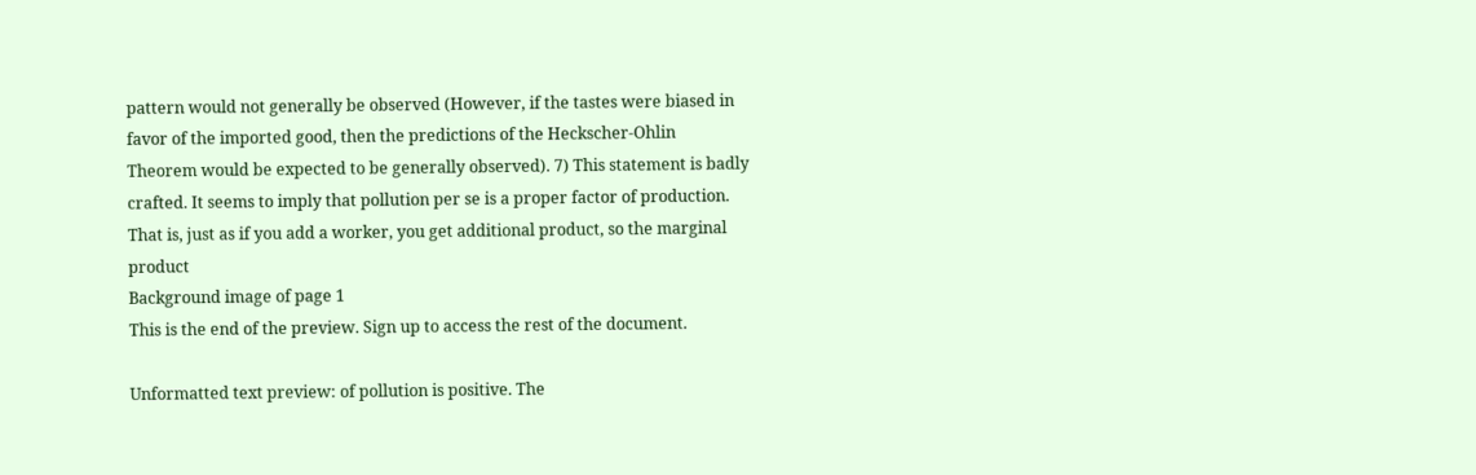pattern would not generally be observed (However, if the tastes were biased in favor of the imported good, then the predictions of the Heckscher-Ohlin Theorem would be expected to be generally observed). 7) This statement is badly crafted. It seems to imply that pollution per se is a proper factor of production. That is, just as if you add a worker, you get additional product, so the marginal product
Background image of page 1
This is the end of the preview. Sign up to access the rest of the document.

Unformatted text preview: of pollution is positive. The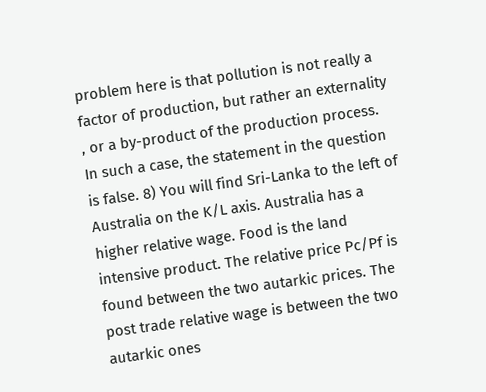problem here is that pollution is not really a factor of production, but rather an externality , or a by-product of the production process. In such a case, the statement in the question is false. 8) You will find Sri-Lanka to the left of Australia on the K/L axis. Australia has a higher relative wage. Food is the land intensive product. The relative price Pc/Pf is found between the two autarkic prices. The post trade relative wage is between the two autarkic ones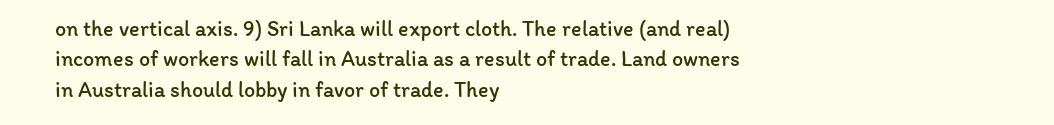on the vertical axis. 9) Sri Lanka will export cloth. The relative (and real) incomes of workers will fall in Australia as a result of trade. Land owners in Australia should lobby in favor of trade. They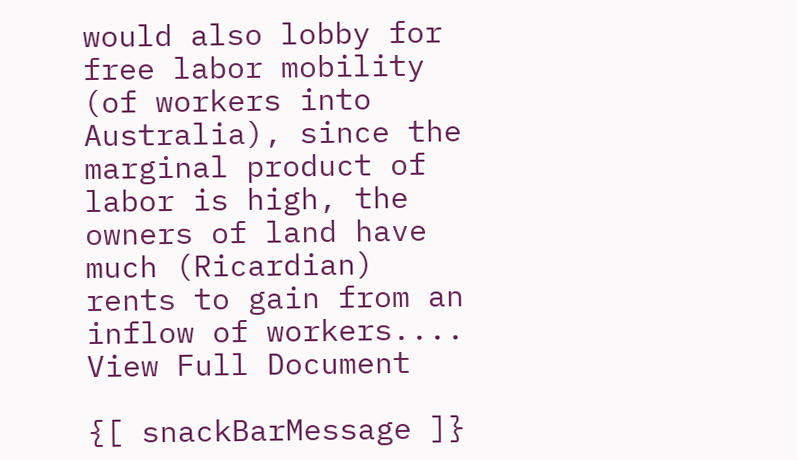would also lobby for free labor mobility (of workers into Australia), since the marginal product of labor is high, the owners of land have much (Ricardian) rents to gain from an inflow of workers....
View Full Document

{[ snackBarMessage ]}